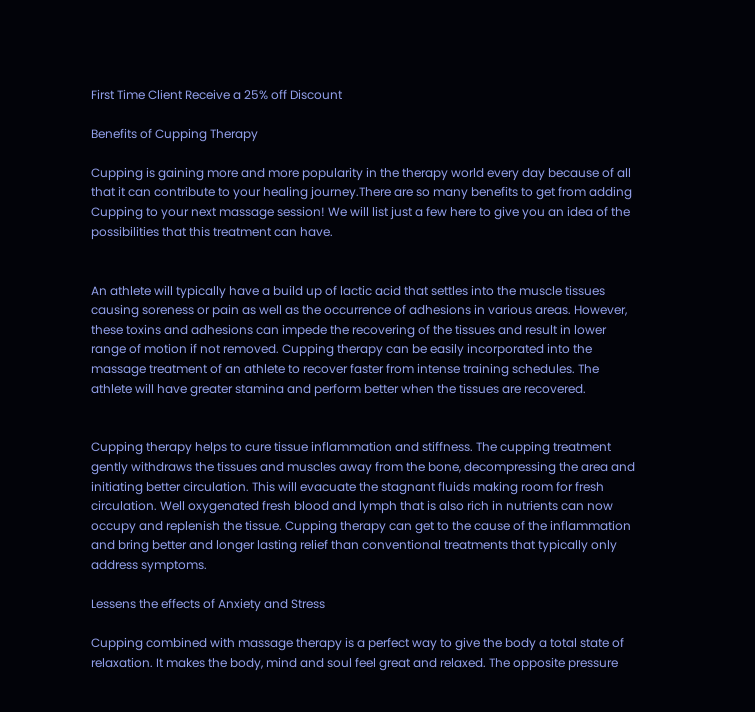First Time Client Receive a 25% off Discount

Benefits of Cupping Therapy

Cupping is gaining more and more popularity in the therapy world every day because of all that it can contribute to your healing journey.There are so many benefits to get from adding Cupping to your next massage session! We will list just a few here to give you an idea of the possibilities that this treatment can have.


An athlete will typically have a build up of lactic acid that settles into the muscle tissues causing soreness or pain as well as the occurrence of adhesions in various areas. However, these toxins and adhesions can impede the recovering of the tissues and result in lower range of motion if not removed. Cupping therapy can be easily incorporated into the massage treatment of an athlete to recover faster from intense training schedules. The athlete will have greater stamina and perform better when the tissues are recovered.


Cupping therapy helps to cure tissue inflammation and stiffness. The cupping treatment gently withdraws the tissues and muscles away from the bone, decompressing the area and initiating better circulation. This will evacuate the stagnant fluids making room for fresh circulation. Well oxygenated fresh blood and lymph that is also rich in nutrients can now occupy and replenish the tissue. Cupping therapy can get to the cause of the inflammation and bring better and longer lasting relief than conventional treatments that typically only address symptoms.

Lessens the effects of Anxiety and Stress

Cupping combined with massage therapy is a perfect way to give the body a total state of relaxation. It makes the body, mind and soul feel great and relaxed. The opposite pressure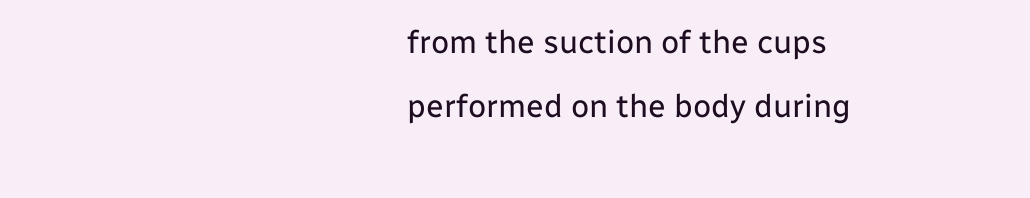from the suction of the cups performed on the body during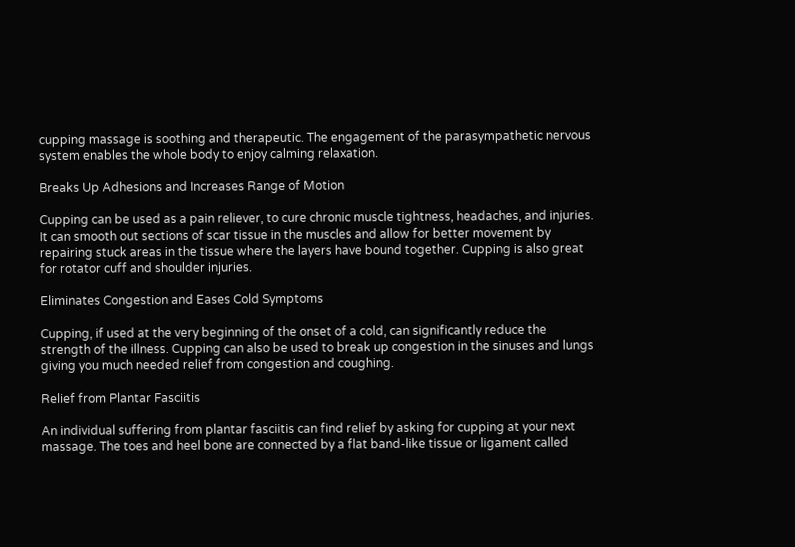cupping massage is soothing and therapeutic. The engagement of the parasympathetic nervous system enables the whole body to enjoy calming relaxation.

Breaks Up Adhesions and Increases Range of Motion

Cupping can be used as a pain reliever, to cure chronic muscle tightness, headaches, and injuries. It can smooth out sections of scar tissue in the muscles and allow for better movement by repairing stuck areas in the tissue where the layers have bound together. Cupping is also great for rotator cuff and shoulder injuries.

Eliminates Congestion and Eases Cold Symptoms

Cupping, if used at the very beginning of the onset of a cold, can significantly reduce the strength of the illness. Cupping can also be used to break up congestion in the sinuses and lungs giving you much needed relief from congestion and coughing.

Relief from Plantar Fasciitis

An individual suffering from plantar fasciitis can find relief by asking for cupping at your next massage. The toes and heel bone are connected by a flat band-like tissue or ligament called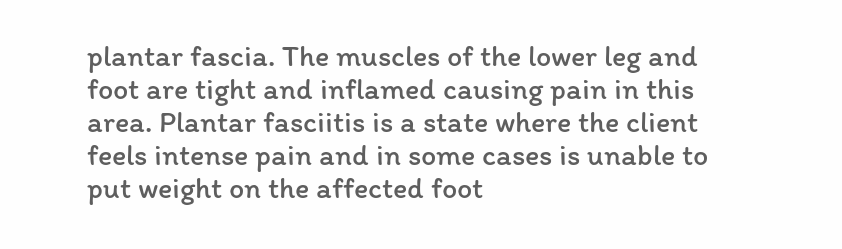plantar fascia. The muscles of the lower leg and foot are tight and inflamed causing pain in this area. Plantar fasciitis is a state where the client feels intense pain and in some cases is unable to put weight on the affected foot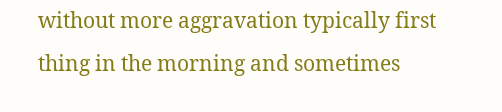without more aggravation typically first thing in the morning and sometimes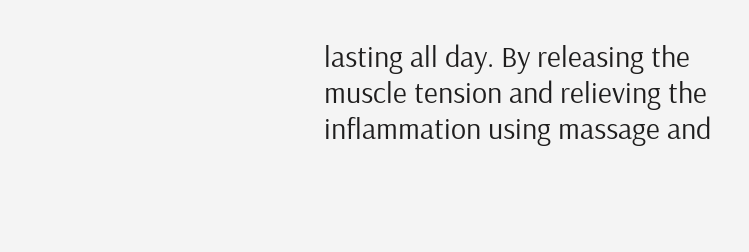lasting all day. By releasing the muscle tension and relieving the inflammation using massage and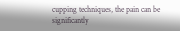cupping techniques, the pain can be significantly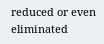reduced or even eliminated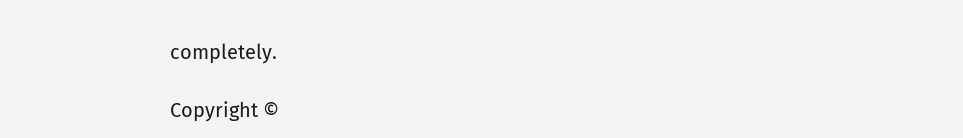completely.

Copyright ©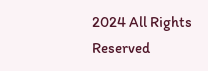2024 All Rights Reserved